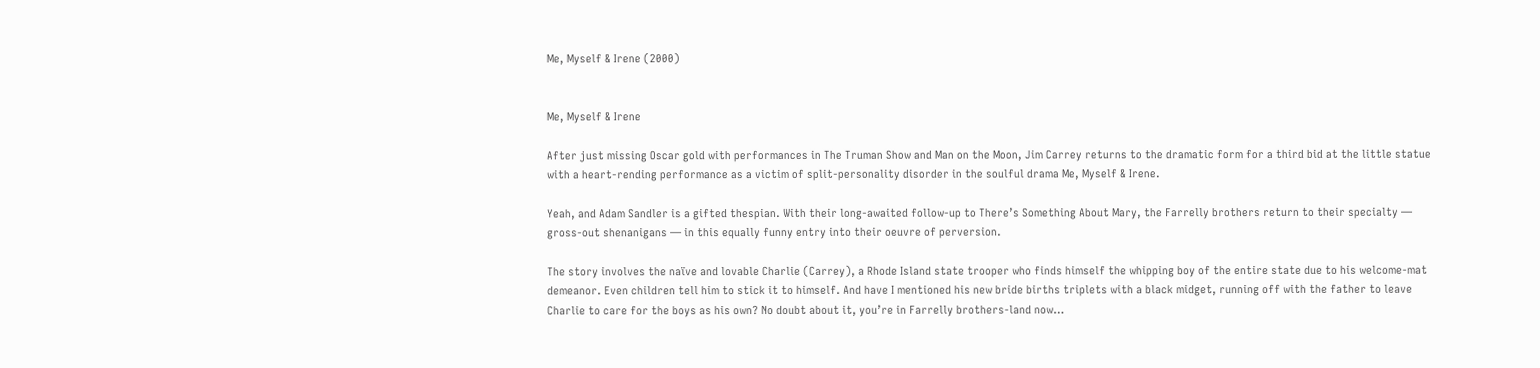Me, Myself & Irene (2000)


Me, Myself & Irene

After just missing Oscar gold with performances in The Truman Show and Man on the Moon, Jim Carrey returns to the dramatic form for a third bid at the little statue with a heart-rending performance as a victim of split-personality disorder in the soulful drama Me, Myself & Irene.

Yeah, and Adam Sandler is a gifted thespian. With their long-awaited follow-up to There’s Something About Mary, the Farrelly brothers return to their specialty — gross-out shenanigans — in this equally funny entry into their oeuvre of perversion.

The story involves the naïve and lovable Charlie (Carrey), a Rhode Island state trooper who finds himself the whipping boy of the entire state due to his welcome-mat demeanor. Even children tell him to stick it to himself. And have I mentioned his new bride births triplets with a black midget, running off with the father to leave Charlie to care for the boys as his own? No doubt about it, you’re in Farrelly brothers-land now…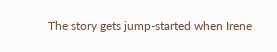The story gets jump-started when Irene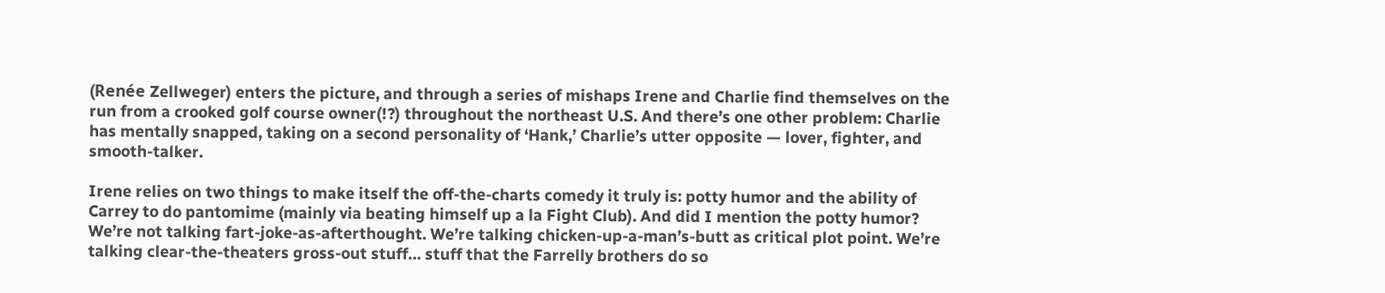(Renée Zellweger) enters the picture, and through a series of mishaps Irene and Charlie find themselves on the run from a crooked golf course owner(!?) throughout the northeast U.S. And there’s one other problem: Charlie has mentally snapped, taking on a second personality of ‘Hank,’ Charlie’s utter opposite — lover, fighter, and smooth-talker.

Irene relies on two things to make itself the off-the-charts comedy it truly is: potty humor and the ability of Carrey to do pantomime (mainly via beating himself up a la Fight Club). And did I mention the potty humor? We’re not talking fart-joke-as-afterthought. We’re talking chicken-up-a-man’s-butt as critical plot point. We’re talking clear-the-theaters gross-out stuff… stuff that the Farrelly brothers do so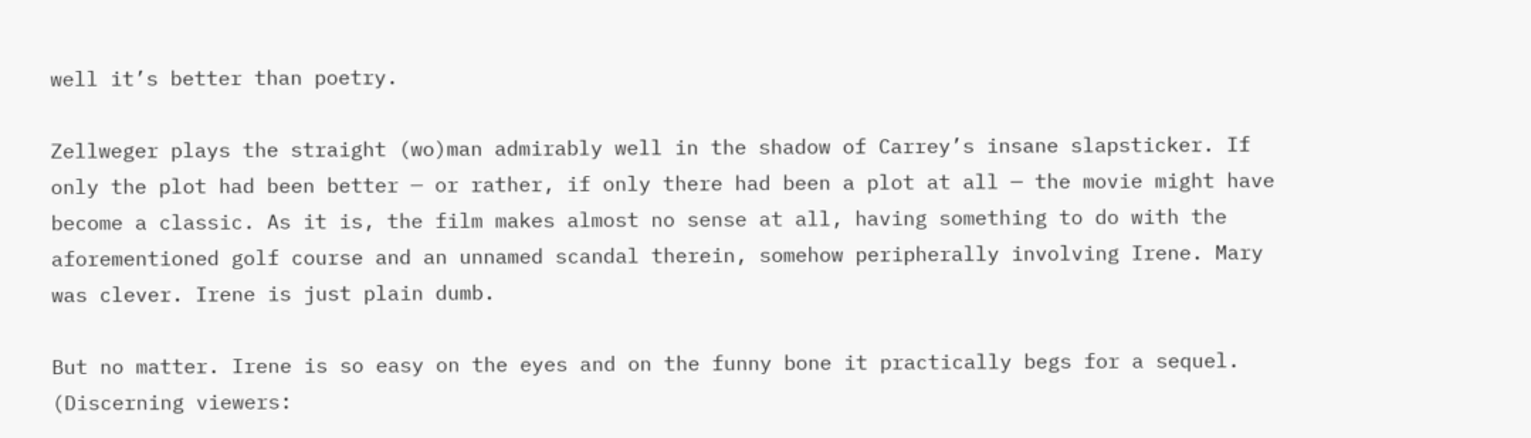well it’s better than poetry.

Zellweger plays the straight (wo)man admirably well in the shadow of Carrey’s insane slapsticker. If only the plot had been better — or rather, if only there had been a plot at all — the movie might have become a classic. As it is, the film makes almost no sense at all, having something to do with the aforementioned golf course and an unnamed scandal therein, somehow peripherally involving Irene. Mary was clever. Irene is just plain dumb.

But no matter. Irene is so easy on the eyes and on the funny bone it practically begs for a sequel. (Discerning viewers: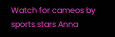Watch for cameos by sports stars Anna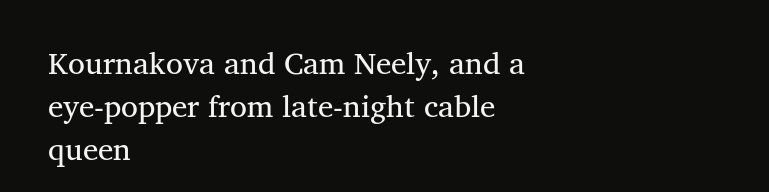Kournakova and Cam Neely, and a eye-popper from late-night cable queen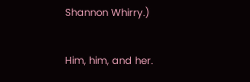Shannon Whirry.)

Him, him, and her.